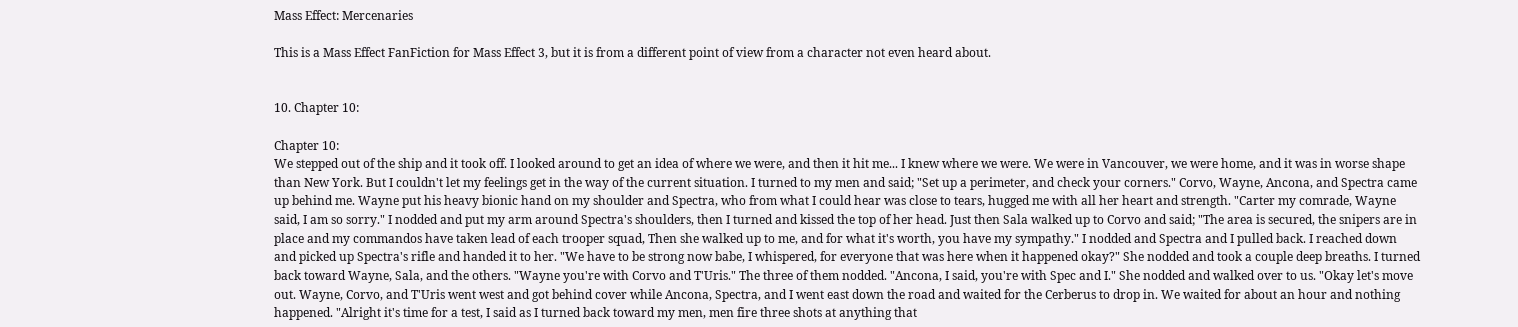Mass Effect: Mercenaries

This is a Mass Effect FanFiction for Mass Effect 3, but it is from a different point of view from a character not even heard about.


10. Chapter 10:

Chapter 10:
We stepped out of the ship and it took off. I looked around to get an idea of where we were, and then it hit me... I knew where we were. We were in Vancouver, we were home, and it was in worse shape than New York. But I couldn't let my feelings get in the way of the current situation. I turned to my men and said; "Set up a perimeter, and check your corners." Corvo, Wayne, Ancona, and Spectra came up behind me. Wayne put his heavy bionic hand on my shoulder and Spectra, who from what I could hear was close to tears, hugged me with all her heart and strength. "Carter my comrade, Wayne said, I am so sorry." I nodded and put my arm around Spectra's shoulders, then I turned and kissed the top of her head. Just then Sala walked up to Corvo and said; "The area is secured, the snipers are in place and my commandos have taken lead of each trooper squad, Then she walked up to me, and for what it's worth, you have my sympathy." I nodded and Spectra and I pulled back. I reached down and picked up Spectra's rifle and handed it to her. "We have to be strong now babe, I whispered, for everyone that was here when it happened okay?" She nodded and took a couple deep breaths. I turned back toward Wayne, Sala, and the others. "Wayne you're with Corvo and T'Uris." The three of them nodded. "Ancona, I said, you're with Spec and I." She nodded and walked over to us. "Okay let's move out. Wayne, Corvo, and T'Uris went west and got behind cover while Ancona, Spectra, and I went east down the road and waited for the Cerberus to drop in. We waited for about an hour and nothing happened. "Alright it's time for a test, I said as I turned back toward my men, men fire three shots at anything that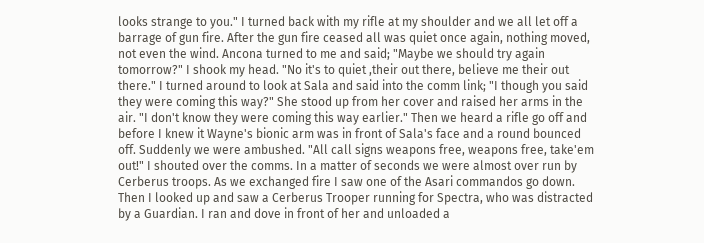looks strange to you." I turned back with my rifle at my shoulder and we all let off a barrage of gun fire. After the gun fire ceased all was quiet once again, nothing moved, not even the wind. Ancona turned to me and said; "Maybe we should try again tomorrow?" I shook my head. "No it's to quiet ,their out there, believe me their out there." I turned around to look at Sala and said into the comm link; "I though you said they were coming this way?" She stood up from her cover and raised her arms in the air. "I don't know they were coming this way earlier." Then we heard a rifle go off and before I knew it Wayne's bionic arm was in front of Sala's face and a round bounced off. Suddenly we were ambushed. "All call signs weapons free, weapons free, take'em out!" I shouted over the comms. In a matter of seconds we were almost over run by Cerberus troops. As we exchanged fire I saw one of the Asari commandos go down. Then I looked up and saw a Cerberus Trooper running for Spectra, who was distracted by a Guardian. I ran and dove in front of her and unloaded a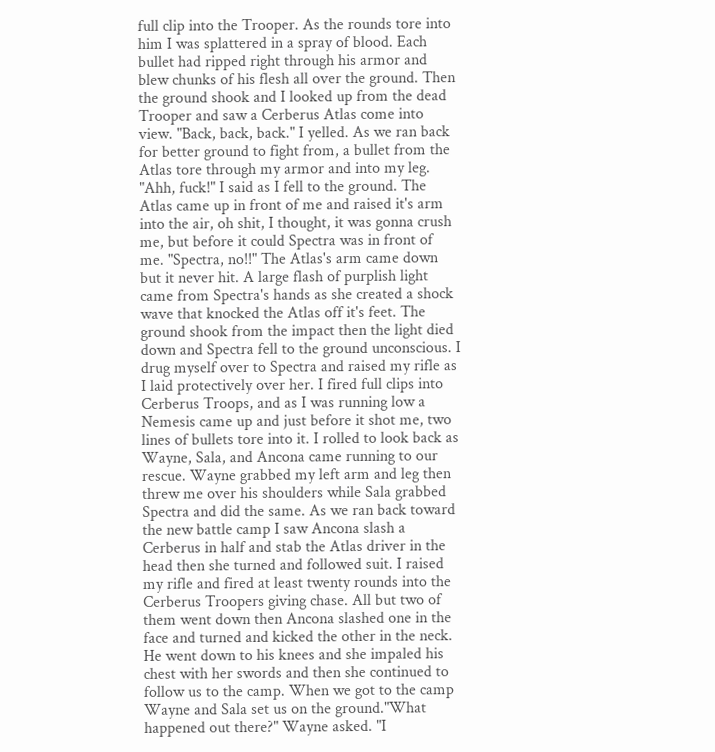full clip into the Trooper. As the rounds tore into him I was splattered in a spray of blood. Each bullet had ripped right through his armor and blew chunks of his flesh all over the ground. Then the ground shook and I looked up from the dead Trooper and saw a Cerberus Atlas come into view. "Back, back, back." I yelled. As we ran back for better ground to fight from, a bullet from the Atlas tore through my armor and into my leg. "Ahh, fuck!" I said as I fell to the ground. The Atlas came up in front of me and raised it's arm into the air, oh shit, I thought, it was gonna crush me, but before it could Spectra was in front of me. "Spectra, no!!" The Atlas's arm came down but it never hit. A large flash of purplish light came from Spectra's hands as she created a shock wave that knocked the Atlas off it's feet. The ground shook from the impact then the light died down and Spectra fell to the ground unconscious. I drug myself over to Spectra and raised my rifle as I laid protectively over her. I fired full clips into Cerberus Troops, and as I was running low a Nemesis came up and just before it shot me, two lines of bullets tore into it. I rolled to look back as Wayne, Sala, and Ancona came running to our rescue. Wayne grabbed my left arm and leg then threw me over his shoulders while Sala grabbed Spectra and did the same. As we ran back toward the new battle camp I saw Ancona slash a Cerberus in half and stab the Atlas driver in the head then she turned and followed suit. I raised my rifle and fired at least twenty rounds into the Cerberus Troopers giving chase. All but two of them went down then Ancona slashed one in the face and turned and kicked the other in the neck. He went down to his knees and she impaled his chest with her swords and then she continued to follow us to the camp. When we got to the camp Wayne and Sala set us on the ground."What happened out there?" Wayne asked. "I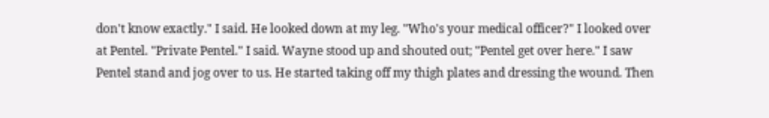don't know exactly." I said. He looked down at my leg. "Who's your medical officer?" I looked over at Pentel. "Private Pentel." I said. Wayne stood up and shouted out; "Pentel get over here." I saw Pentel stand and jog over to us. He started taking off my thigh plates and dressing the wound. Then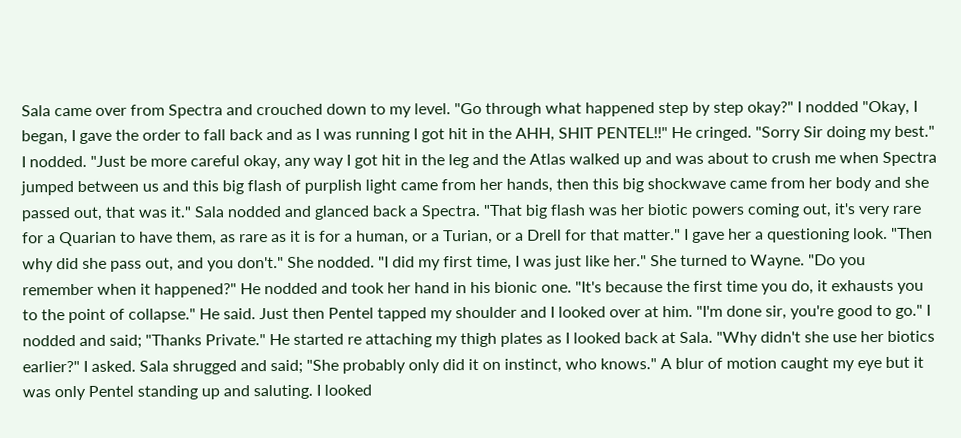Sala came over from Spectra and crouched down to my level. "Go through what happened step by step okay?" I nodded "Okay, I began, I gave the order to fall back and as I was running I got hit in the AHH, SHIT PENTEL!!" He cringed. "Sorry Sir doing my best." I nodded. "Just be more careful okay, any way I got hit in the leg and the Atlas walked up and was about to crush me when Spectra jumped between us and this big flash of purplish light came from her hands, then this big shockwave came from her body and she passed out, that was it." Sala nodded and glanced back a Spectra. "That big flash was her biotic powers coming out, it's very rare for a Quarian to have them, as rare as it is for a human, or a Turian, or a Drell for that matter." I gave her a questioning look. "Then why did she pass out, and you don't." She nodded. "I did my first time, I was just like her." She turned to Wayne. "Do you remember when it happened?" He nodded and took her hand in his bionic one. "It's because the first time you do, it exhausts you to the point of collapse." He said. Just then Pentel tapped my shoulder and I looked over at him. "I'm done sir, you're good to go." I nodded and said; "Thanks Private." He started re attaching my thigh plates as I looked back at Sala. "Why didn't she use her biotics earlier?" I asked. Sala shrugged and said; "She probably only did it on instinct, who knows." A blur of motion caught my eye but it was only Pentel standing up and saluting. I looked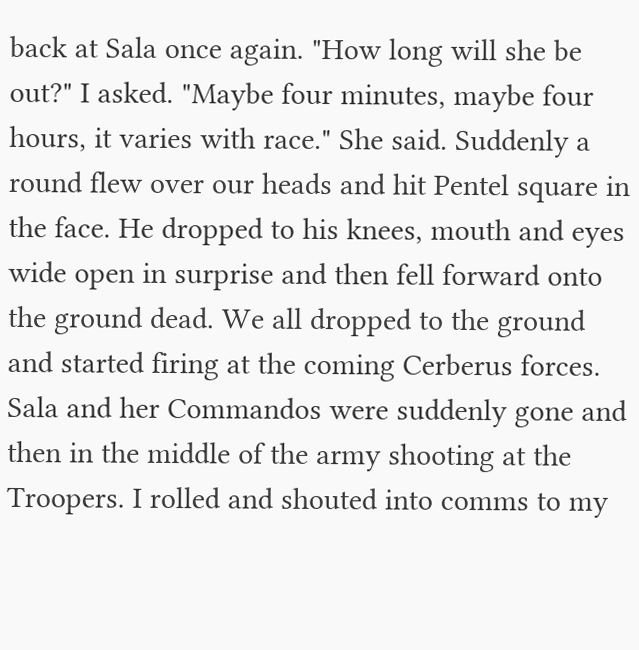back at Sala once again. "How long will she be out?" I asked. "Maybe four minutes, maybe four hours, it varies with race." She said. Suddenly a round flew over our heads and hit Pentel square in the face. He dropped to his knees, mouth and eyes wide open in surprise and then fell forward onto the ground dead. We all dropped to the ground and started firing at the coming Cerberus forces. Sala and her Commandos were suddenly gone and then in the middle of the army shooting at the Troopers. I rolled and shouted into comms to my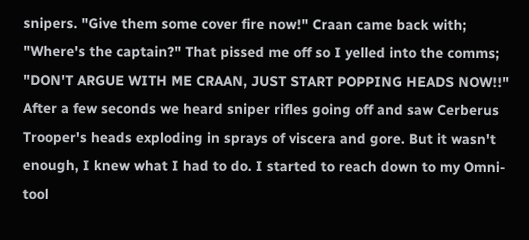snipers. "Give them some cover fire now!" Craan came back with; "Where's the captain?" That pissed me off so I yelled into the comms; "DON'T ARGUE WITH ME CRAAN, JUST START POPPING HEADS NOW!!" After a few seconds we heard sniper rifles going off and saw Cerberus Trooper's heads exploding in sprays of viscera and gore. But it wasn't enough, I knew what I had to do. I started to reach down to my Omni-tool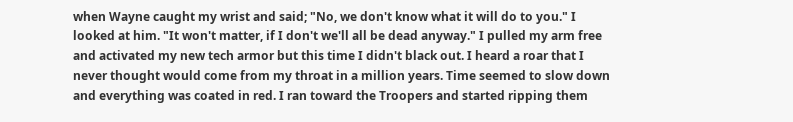when Wayne caught my wrist and said; "No, we don't know what it will do to you." I looked at him. "It won't matter, if I don't we'll all be dead anyway." I pulled my arm free and activated my new tech armor but this time I didn't black out. I heard a roar that I never thought would come from my throat in a million years. Time seemed to slow down and everything was coated in red. I ran toward the Troopers and started ripping them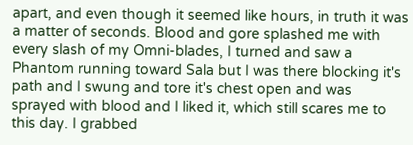apart, and even though it seemed like hours, in truth it was a matter of seconds. Blood and gore splashed me with every slash of my Omni-blades, I turned and saw a Phantom running toward Sala but I was there blocking it's path and I swung and tore it's chest open and was sprayed with blood and I liked it, which still scares me to this day. I grabbed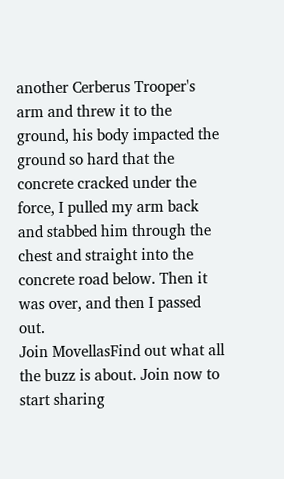another Cerberus Trooper's arm and threw it to the ground, his body impacted the ground so hard that the concrete cracked under the force, I pulled my arm back and stabbed him through the chest and straight into the concrete road below. Then it was over, and then I passed out.
Join MovellasFind out what all the buzz is about. Join now to start sharing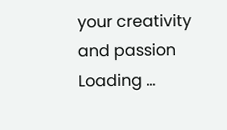your creativity and passion
Loading ...